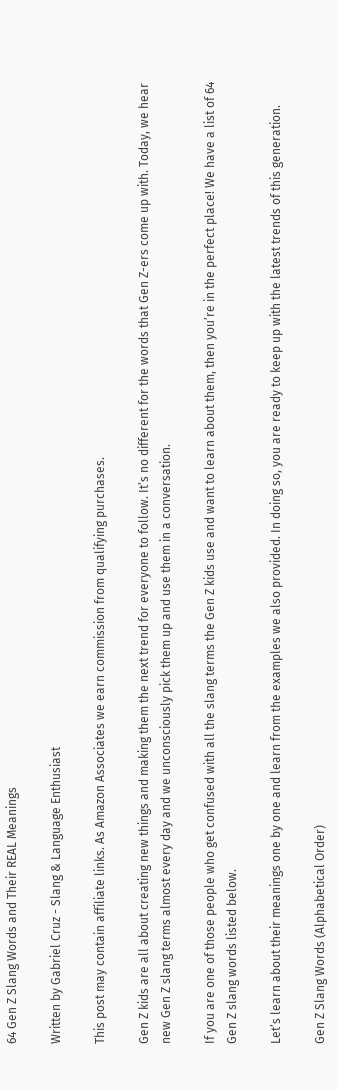64 Gen Z Slang Words and Their REAL Meanings

Written by Gabriel Cruz - Slang & Language Enthusiast

This post may contain affiliate links. As Amazon Associates we earn commission from qualifying purchases.

Gen Z kids are all about creating new things and making them the next trend for everyone to follow. It’s no different for the words that Gen Z-ers come up with. Today, we hear new Gen Z slang terms almost every day and we unconsciously pick them up and use them in a conversation.

If you are one of those people who get confused with all the slang terms the Gen Z kids use and want to learn about them, then you’re in the perfect place! We have a list of 64 Gen Z slang words listed below.

Let’s learn about their meanings one by one and learn from the examples we also provided. In doing so, you are ready to keep up with the latest trends of this generation.

Gen Z Slang Words (Alphabetical Order)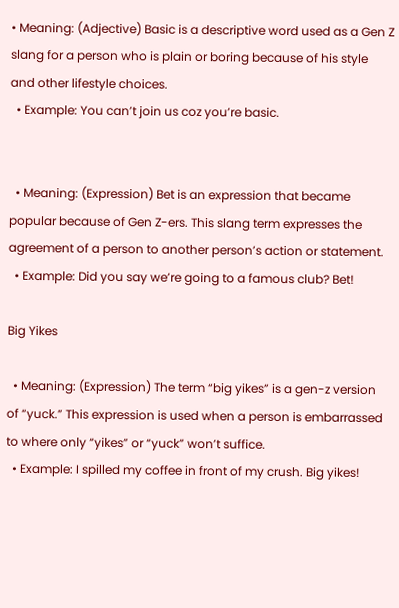• Meaning: (Adjective) Basic is a descriptive word used as a Gen Z slang for a person who is plain or boring because of his style and other lifestyle choices.
  • Example: You can’t join us coz you’re basic.


  • Meaning: (Expression) Bet is an expression that became popular because of Gen Z-ers. This slang term expresses the agreement of a person to another person’s action or statement.
  • Example: Did you say we’re going to a famous club? Bet!

Big Yikes

  • Meaning: (Expression) The term “big yikes” is a gen-z version of “yuck.” This expression is used when a person is embarrassed to where only “yikes” or “yuck” won’t suffice.
  • Example: I spilled my coffee in front of my crush. Big yikes!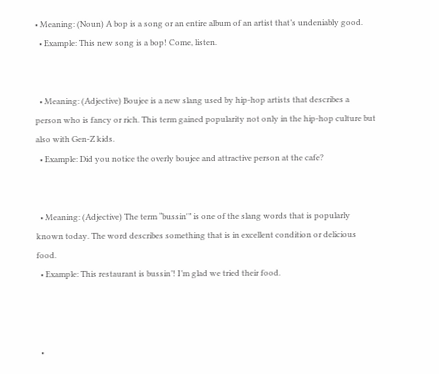• Meaning: (Noun) A bop is a song or an entire album of an artist that’s undeniably good.
  • Example: This new song is a bop! Come, listen.


  • Meaning: (Adjective) Boujee is a new slang used by hip-hop artists that describes a person who is fancy or rich. This term gained popularity not only in the hip-hop culture but also with Gen-Z kids.
  • Example: Did you notice the overly boujee and attractive person at the cafe?


  • Meaning: (Adjective) The term “bussin'” is one of the slang words that is popularly known today. The word describes something that is in excellent condition or delicious food.
  • Example: This restaurant is bussin’! I’m glad we tried their food.



  •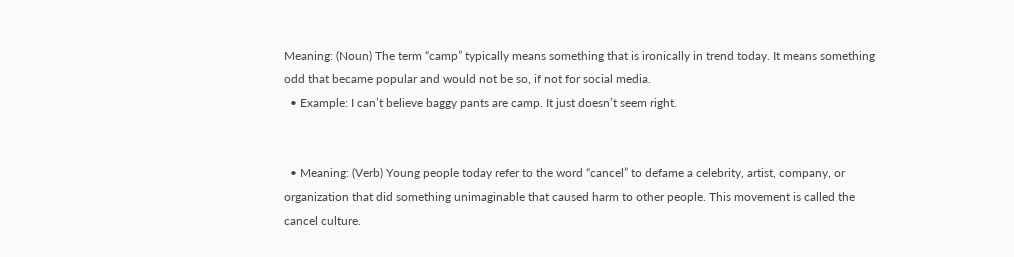Meaning: (Noun) The term “camp” typically means something that is ironically in trend today. It means something odd that became popular and would not be so, if not for social media.
  • Example: I can’t believe baggy pants are camp. It just doesn’t seem right.


  • Meaning: (Verb) Young people today refer to the word “cancel” to defame a celebrity, artist, company, or organization that did something unimaginable that caused harm to other people. This movement is called the cancel culture.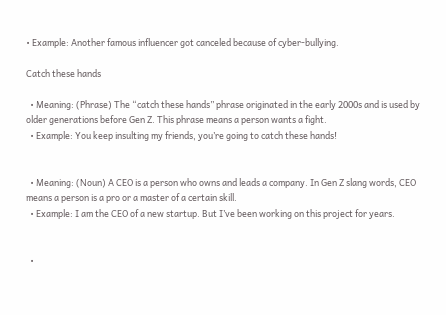• Example: Another famous influencer got canceled because of cyber-bullying.

Catch these hands

  • Meaning: (Phrase) The “catch these hands” phrase originated in the early 2000s and is used by older generations before Gen Z. This phrase means a person wants a fight.
  • Example: You keep insulting my friends, you’re going to catch these hands!


  • Meaning: (Noun) A CEO is a person who owns and leads a company. In Gen Z slang words, CEO means a person is a pro or a master of a certain skill.
  • Example: I am the CEO of a new startup. But I’ve been working on this project for years.


  •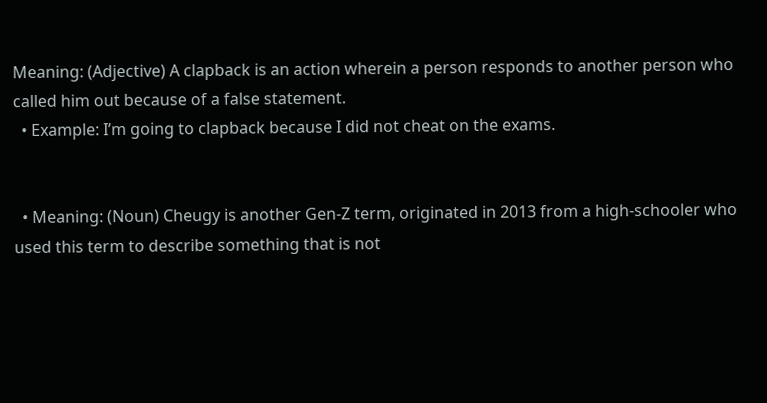Meaning: (Adjective) A clapback is an action wherein a person responds to another person who called him out because of a false statement.
  • Example: I’m going to clapback because I did not cheat on the exams.


  • Meaning: (Noun) Cheugy is another Gen-Z term, originated in 2013 from a high-schooler who used this term to describe something that is not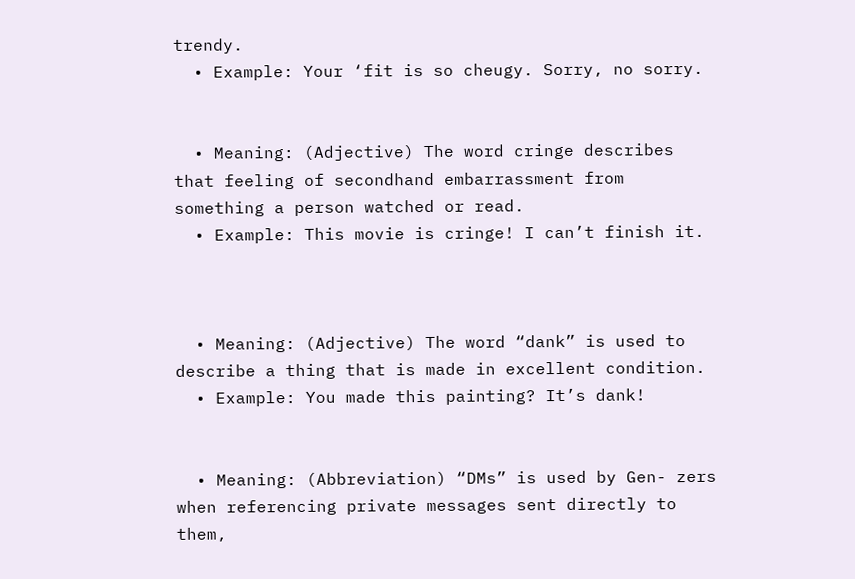trendy.
  • Example: Your ‘fit is so cheugy. Sorry, no sorry.


  • Meaning: (Adjective) The word cringe describes that feeling of secondhand embarrassment from something a person watched or read.
  • Example: This movie is cringe! I can’t finish it.



  • Meaning: (Adjective) The word “dank” is used to describe a thing that is made in excellent condition.
  • Example: You made this painting? It’s dank!


  • Meaning: (Abbreviation) “DMs” is used by Gen- zers when referencing private messages sent directly to them,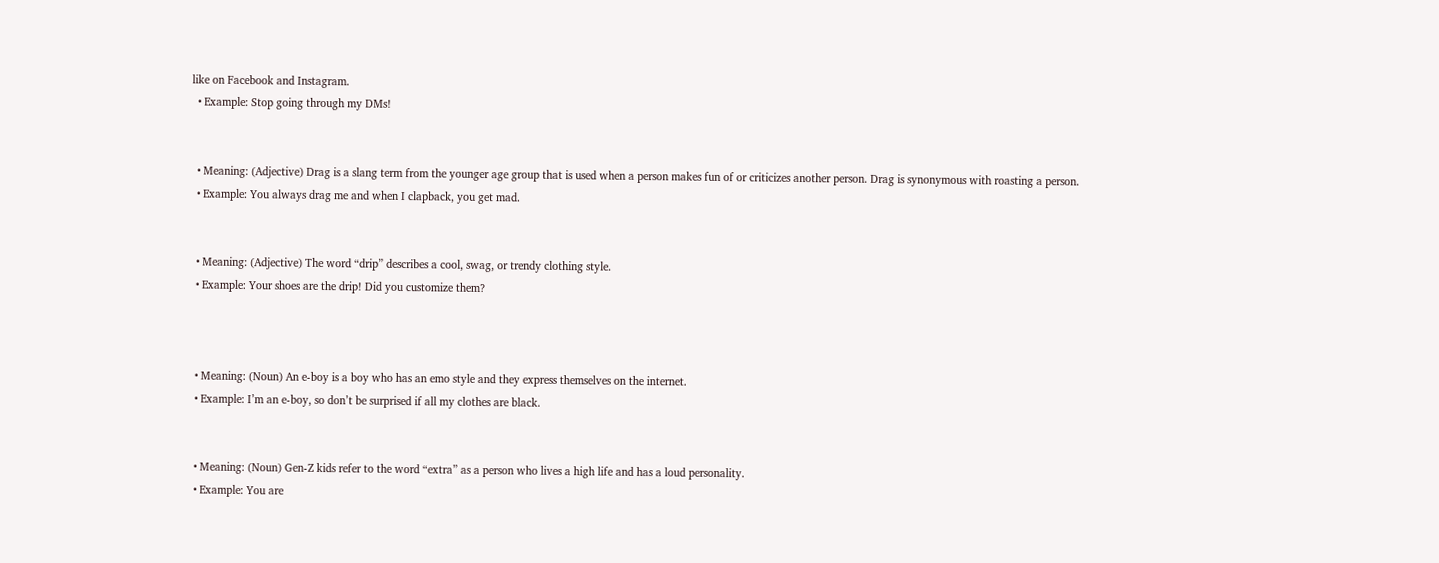like on Facebook and Instagram.
  • Example: Stop going through my DMs!


  • Meaning: (Adjective) Drag is a slang term from the younger age group that is used when a person makes fun of or criticizes another person. Drag is synonymous with roasting a person.
  • Example: You always drag me and when I clapback, you get mad.


  • Meaning: (Adjective) The word “drip” describes a cool, swag, or trendy clothing style.
  • Example: Your shoes are the drip! Did you customize them?



  • Meaning: (Noun) An e-boy is a boy who has an emo style and they express themselves on the internet.
  • Example: I’m an e-boy, so don’t be surprised if all my clothes are black.


  • Meaning: (Noun) Gen-Z kids refer to the word “extra” as a person who lives a high life and has a loud personality.
  • Example: You are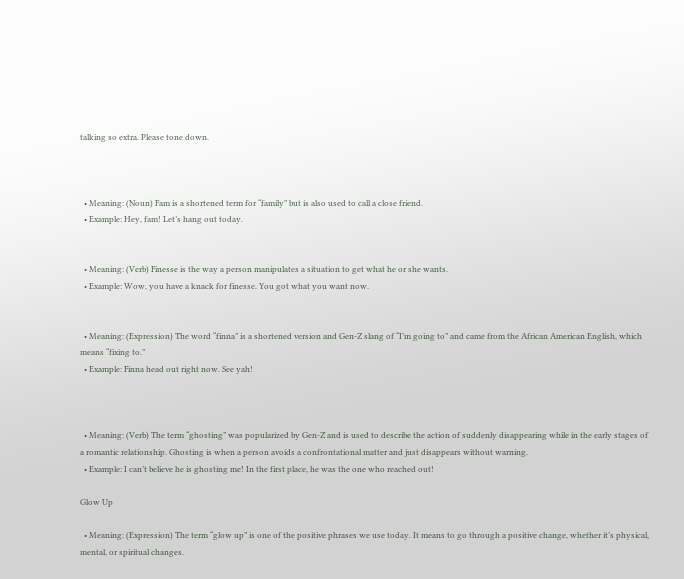talking so extra. Please tone down.



  • Meaning: (Noun) Fam is a shortened term for “family” but is also used to call a close friend.
  • Example: Hey, fam! Let’s hang out today.


  • Meaning: (Verb) Finesse is the way a person manipulates a situation to get what he or she wants.
  • Example: Wow, you have a knack for finesse. You got what you want now.


  • Meaning: (Expression) The word “finna” is a shortened version and Gen-Z slang of “I’m going to” and came from the African American English, which means “fixing to.”
  • Example: Finna head out right now. See yah!



  • Meaning: (Verb) The term “ghosting” was popularized by Gen-Z and is used to describe the action of suddenly disappearing while in the early stages of a romantic relationship. Ghosting is when a person avoids a confrontational matter and just disappears without warning.
  • Example: I can’t believe he is ghosting me! In the first place, he was the one who reached out!

Glow Up

  • Meaning: (Expression) The term “glow up” is one of the positive phrases we use today. It means to go through a positive change, whether it’s physical, mental, or spiritual changes.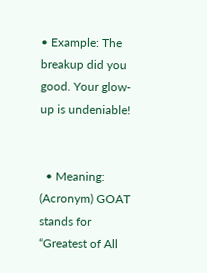• Example: The breakup did you good. Your glow-up is undeniable!


  • Meaning: (Acronym) GOAT stands for “Greatest of All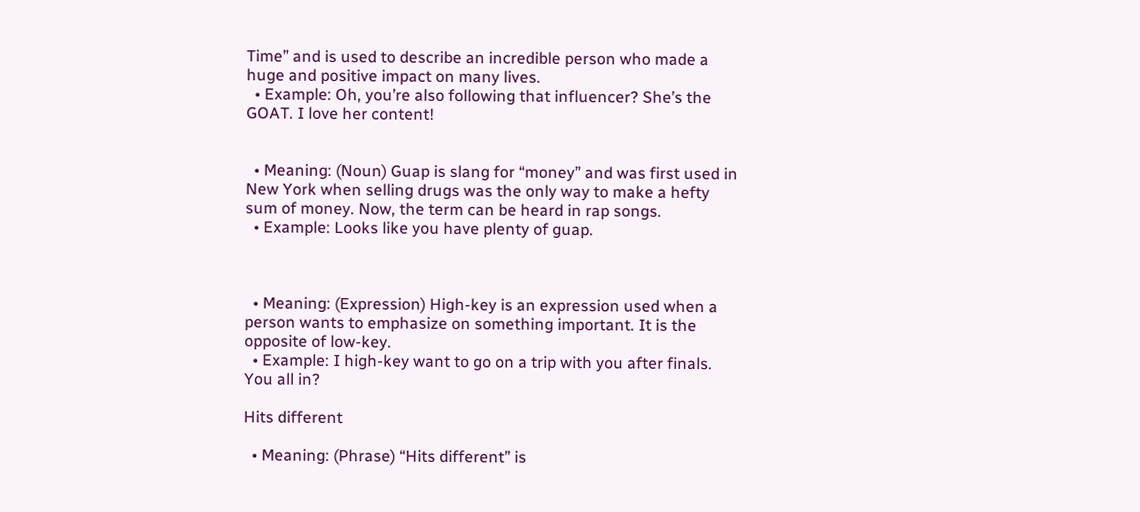Time” and is used to describe an incredible person who made a huge and positive impact on many lives.
  • Example: Oh, you’re also following that influencer? She’s the GOAT. I love her content!


  • Meaning: (Noun) Guap is slang for “money” and was first used in New York when selling drugs was the only way to make a hefty sum of money. Now, the term can be heard in rap songs.
  • Example: Looks like you have plenty of guap.



  • Meaning: (Expression) High-key is an expression used when a person wants to emphasize on something important. It is the opposite of low-key.
  • Example: I high-key want to go on a trip with you after finals. You all in?

Hits different

  • Meaning: (Phrase) “Hits different” is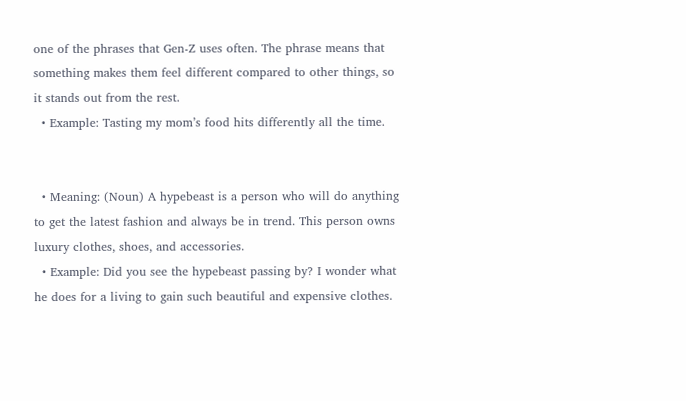one of the phrases that Gen-Z uses often. The phrase means that something makes them feel different compared to other things, so it stands out from the rest.
  • Example: Tasting my mom’s food hits differently all the time.


  • Meaning: (Noun) A hypebeast is a person who will do anything to get the latest fashion and always be in trend. This person owns luxury clothes, shoes, and accessories.
  • Example: Did you see the hypebeast passing by? I wonder what he does for a living to gain such beautiful and expensive clothes.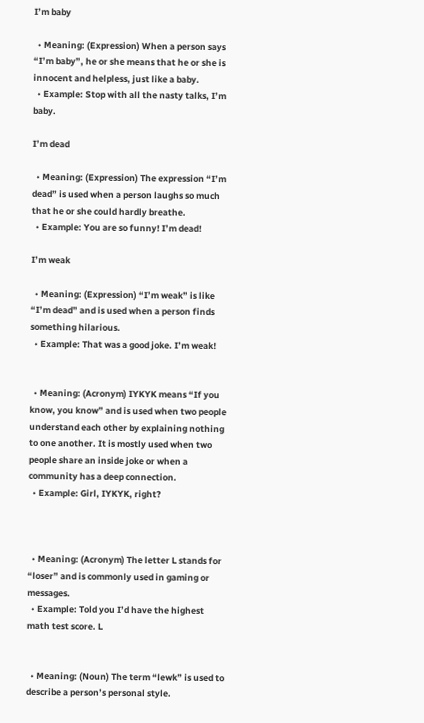I’m baby

  • Meaning: (Expression) When a person says “I’m baby”, he or she means that he or she is innocent and helpless, just like a baby.
  • Example: Stop with all the nasty talks, I’m baby.

I’m dead

  • Meaning: (Expression) The expression “I’m dead” is used when a person laughs so much that he or she could hardly breathe.
  • Example: You are so funny! I’m dead!

I’m weak

  • Meaning: (Expression) “I’m weak” is like “I’m dead” and is used when a person finds something hilarious.
  • Example: That was a good joke. I’m weak!


  • Meaning: (Acronym) IYKYK means “If you know, you know” and is used when two people understand each other by explaining nothing to one another. It is mostly used when two people share an inside joke or when a community has a deep connection.
  • Example: Girl, IYKYK, right?



  • Meaning: (Acronym) The letter L stands for “loser” and is commonly used in gaming or messages.
  • Example: Told you I’d have the highest math test score. L


  • Meaning: (Noun) The term “lewk” is used to describe a person’s personal style.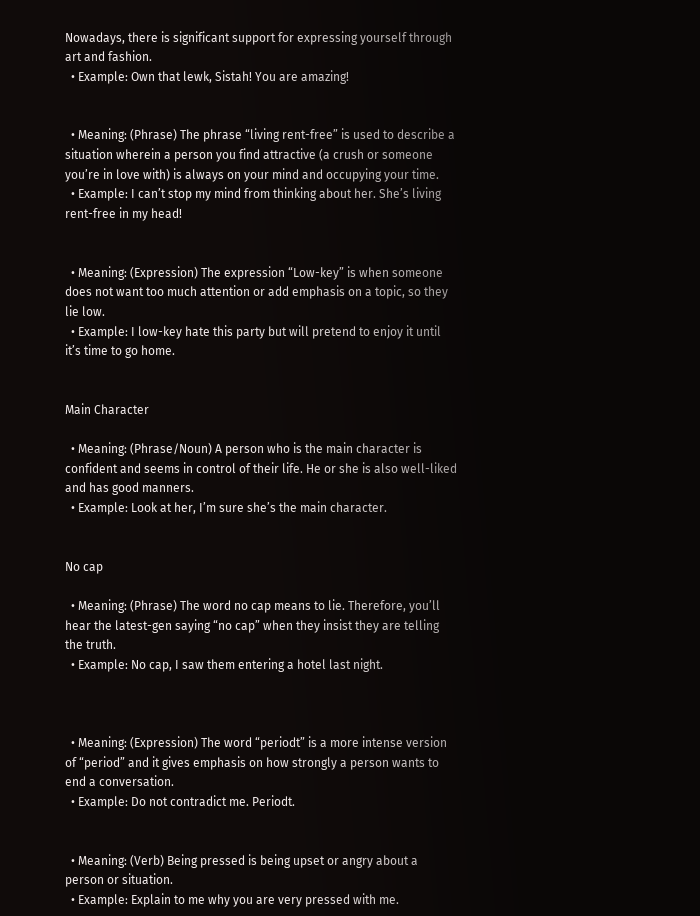Nowadays, there is significant support for expressing yourself through art and fashion.
  • Example: Own that lewk, Sistah! You are amazing!


  • Meaning: (Phrase) The phrase “living rent-free” is used to describe a situation wherein a person you find attractive (a crush or someone you’re in love with) is always on your mind and occupying your time.
  • Example: I can’t stop my mind from thinking about her. She’s living rent-free in my head!


  • Meaning: (Expression) The expression “Low-key” is when someone does not want too much attention or add emphasis on a topic, so they lie low.
  • Example: I low-key hate this party but will pretend to enjoy it until it’s time to go home.


Main Character

  • Meaning: (Phrase/Noun) A person who is the main character is confident and seems in control of their life. He or she is also well-liked and has good manners.
  • Example: Look at her, I’m sure she’s the main character.


No cap

  • Meaning: (Phrase) The word no cap means to lie. Therefore, you’ll hear the latest-gen saying “no cap” when they insist they are telling the truth.
  • Example: No cap, I saw them entering a hotel last night.



  • Meaning: (Expression) The word “periodt” is a more intense version of “period” and it gives emphasis on how strongly a person wants to end a conversation.
  • Example: Do not contradict me. Periodt.


  • Meaning: (Verb) Being pressed is being upset or angry about a person or situation.
  • Example: Explain to me why you are very pressed with me.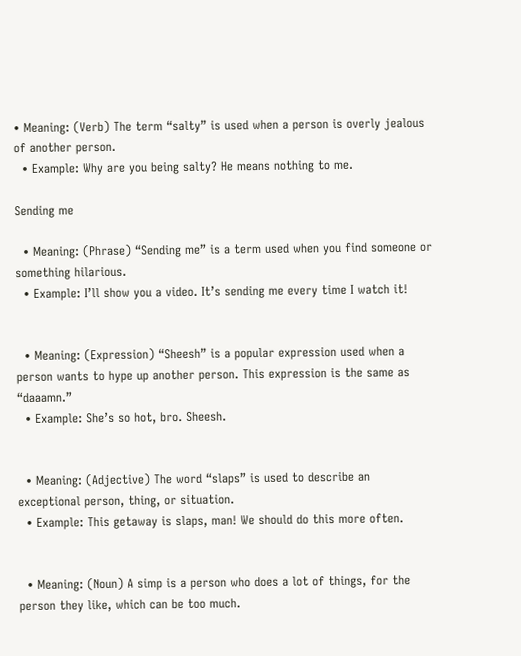• Meaning: (Verb) The term “salty” is used when a person is overly jealous of another person.
  • Example: Why are you being salty? He means nothing to me.

Sending me

  • Meaning: (Phrase) “Sending me” is a term used when you find someone or something hilarious.
  • Example: I’ll show you a video. It’s sending me every time I watch it!


  • Meaning: (Expression) “Sheesh” is a popular expression used when a person wants to hype up another person. This expression is the same as “daaamn.”
  • Example: She’s so hot, bro. Sheesh.


  • Meaning: (Adjective) The word “slaps” is used to describe an exceptional person, thing, or situation.
  • Example: This getaway is slaps, man! We should do this more often.


  • Meaning: (Noun) A simp is a person who does a lot of things, for the person they like, which can be too much.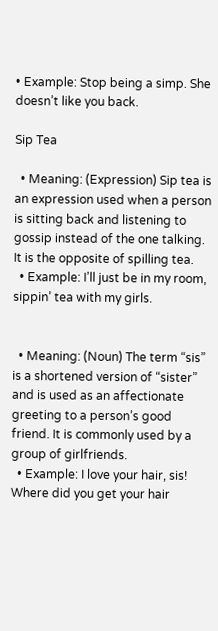• Example: Stop being a simp. She doesn’t like you back.

Sip Tea

  • Meaning: (Expression) Sip tea is an expression used when a person is sitting back and listening to gossip instead of the one talking. It is the opposite of spilling tea.
  • Example: I’ll just be in my room, sippin’ tea with my girls.


  • Meaning: (Noun) The term “sis” is a shortened version of “sister” and is used as an affectionate greeting to a person’s good friend. It is commonly used by a group of girlfriends.
  • Example: I love your hair, sis! Where did you get your hair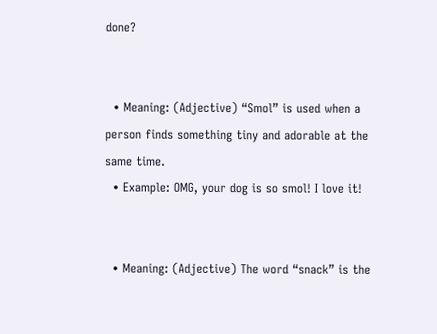done?


  • Meaning: (Adjective) “Smol” is used when a person finds something tiny and adorable at the same time.
  • Example: OMG, your dog is so smol! I love it!


  • Meaning: (Adjective) The word “snack” is the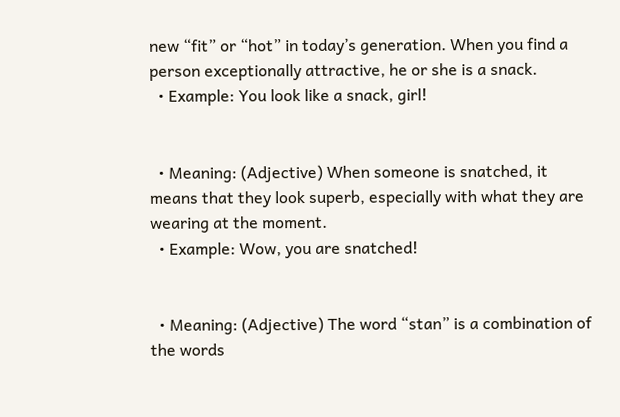new “fit” or “hot” in today’s generation. When you find a person exceptionally attractive, he or she is a snack.
  • Example: You look like a snack, girl!


  • Meaning: (Adjective) When someone is snatched, it means that they look superb, especially with what they are wearing at the moment.
  • Example: Wow, you are snatched!


  • Meaning: (Adjective) The word “stan” is a combination of the words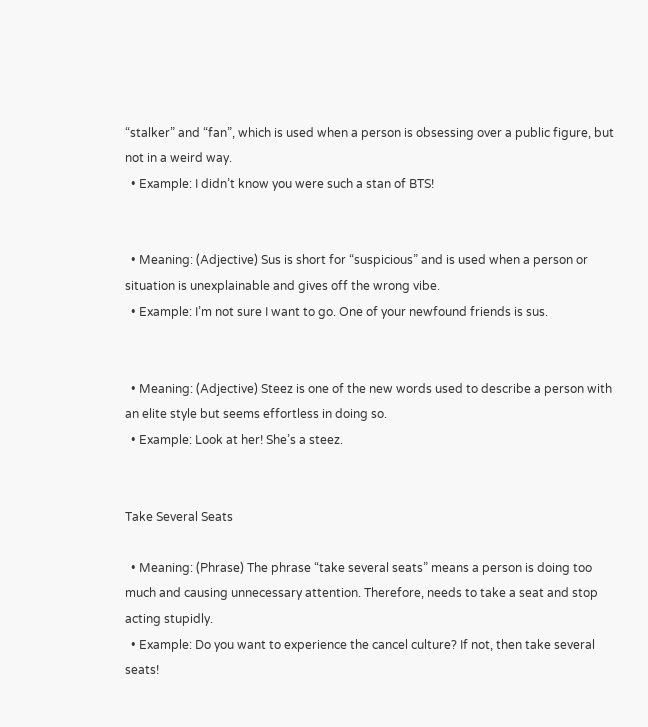“stalker” and “fan”, which is used when a person is obsessing over a public figure, but not in a weird way.
  • Example: I didn’t know you were such a stan of BTS!


  • Meaning: (Adjective) Sus is short for “suspicious” and is used when a person or situation is unexplainable and gives off the wrong vibe.
  • Example: I’m not sure I want to go. One of your newfound friends is sus.


  • Meaning: (Adjective) Steez is one of the new words used to describe a person with an elite style but seems effortless in doing so.
  • Example: Look at her! She’s a steez.


Take Several Seats

  • Meaning: (Phrase) The phrase “take several seats” means a person is doing too much and causing unnecessary attention. Therefore, needs to take a seat and stop acting stupidly.
  • Example: Do you want to experience the cancel culture? If not, then take several seats!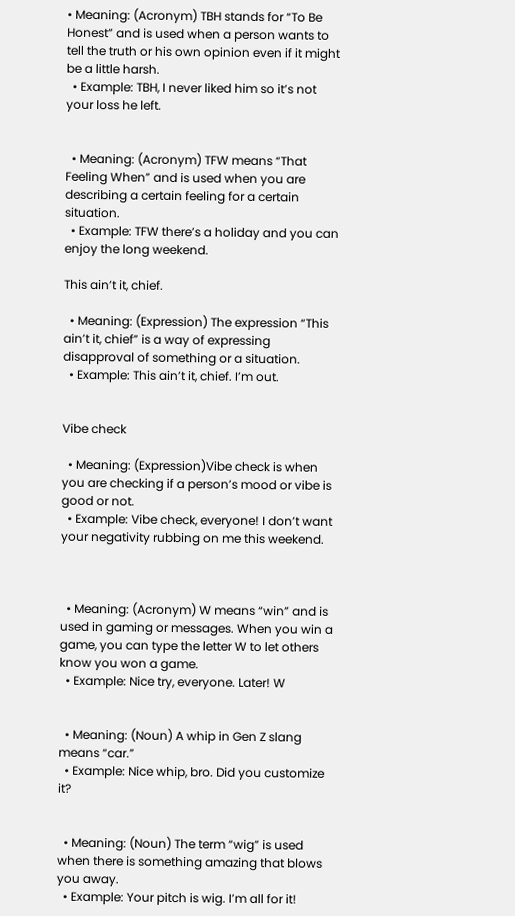• Meaning: (Acronym) TBH stands for “To Be Honest” and is used when a person wants to tell the truth or his own opinion even if it might be a little harsh.
  • Example: TBH, I never liked him so it’s not your loss he left.


  • Meaning: (Acronym) TFW means “That Feeling When” and is used when you are describing a certain feeling for a certain situation.
  • Example: TFW there’s a holiday and you can enjoy the long weekend.

This ain’t it, chief.

  • Meaning: (Expression) The expression “This ain’t it, chief” is a way of expressing disapproval of something or a situation.
  • Example: This ain’t it, chief. I’m out.


Vibe check

  • Meaning: (Expression)Vibe check is when you are checking if a person’s mood or vibe is good or not.
  • Example: Vibe check, everyone! I don’t want your negativity rubbing on me this weekend.



  • Meaning: (Acronym) W means “win” and is used in gaming or messages. When you win a game, you can type the letter W to let others know you won a game.
  • Example: Nice try, everyone. Later! W


  • Meaning: (Noun) A whip in Gen Z slang means “car.”
  • Example: Nice whip, bro. Did you customize it?


  • Meaning: (Noun) The term “wig” is used when there is something amazing that blows you away.
  • Example: Your pitch is wig. I’m all for it!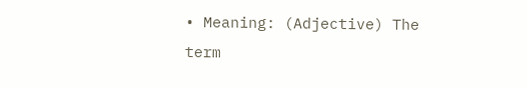• Meaning: (Adjective) The term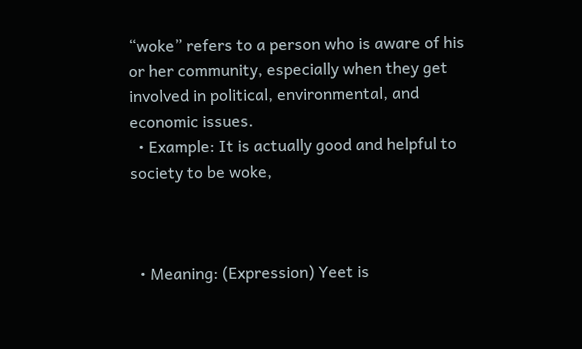“woke” refers to a person who is aware of his or her community, especially when they get involved in political, environmental, and economic issues.
  • Example: It is actually good and helpful to society to be woke,



  • Meaning: (Expression) Yeet is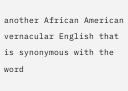another African American vernacular English that is synonymous with the word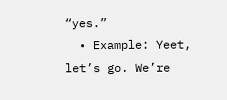“yes.”
  • Example: Yeet, let’s go. We’re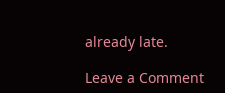already late.

Leave a Comment